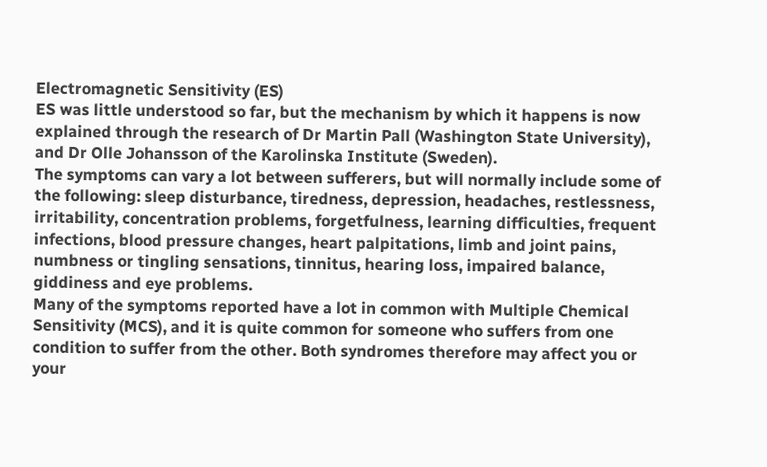Electromagnetic Sensitivity (ES)
ES was little understood so far, but the mechanism by which it happens is now explained through the research of Dr Martin Pall (Washington State University), and Dr Olle Johansson of the Karolinska Institute (Sweden).
The symptoms can vary a lot between sufferers, but will normally include some of the following: sleep disturbance, tiredness, depression, headaches, restlessness, irritability, concentration problems, forgetfulness, learning difficulties, frequent infections, blood pressure changes, heart palpitations, limb and joint pains, numbness or tingling sensations, tinnitus, hearing loss, impaired balance, giddiness and eye problems.
Many of the symptoms reported have a lot in common with Multiple Chemical Sensitivity (MCS), and it is quite common for someone who suffers from one condition to suffer from the other. Both syndromes therefore may affect you or your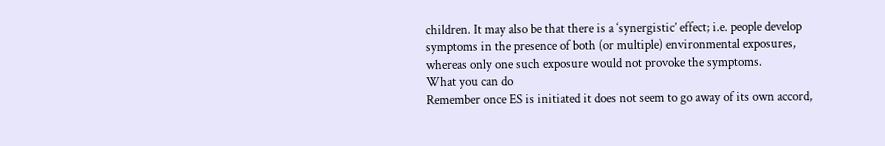children. It may also be that there is a ‘synergistic’ effect; i.e. people develop symptoms in the presence of both (or multiple) environmental exposures, whereas only one such exposure would not provoke the symptoms.
What you can do
Remember once ES is initiated it does not seem to go away of its own accord,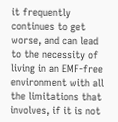it frequently continues to get worse, and can lead to the necessity of living in an EMF-free environment with all the limitations that involves, if it is not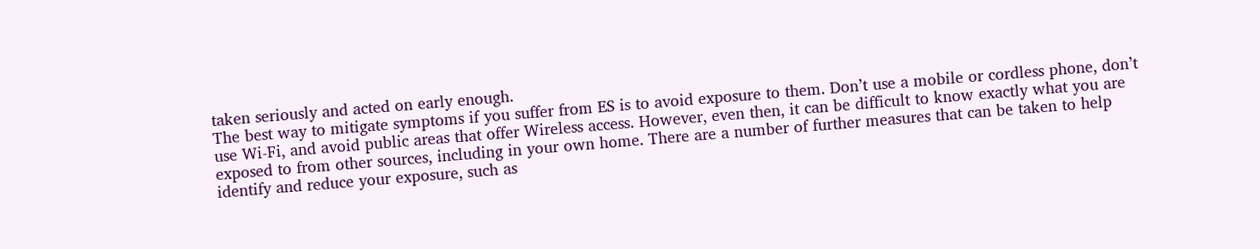taken seriously and acted on early enough.
The best way to mitigate symptoms if you suffer from ES is to avoid exposure to them. Don’t use a mobile or cordless phone, don’t use Wi-Fi, and avoid public areas that offer Wireless access. However, even then, it can be difficult to know exactly what you are exposed to from other sources, including in your own home. There are a number of further measures that can be taken to help identify and reduce your exposure, such as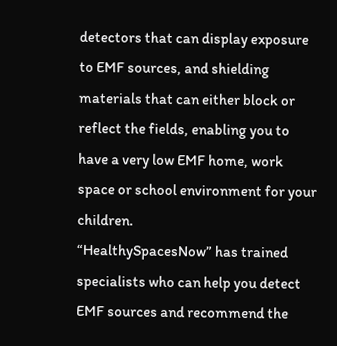detectors that can display exposure to EMF sources, and shielding materials that can either block or reflect the fields, enabling you to have a very low EMF home, work space or school environment for your children.
“HealthySpacesNow” has trained specialists who can help you detect EMF sources and recommend the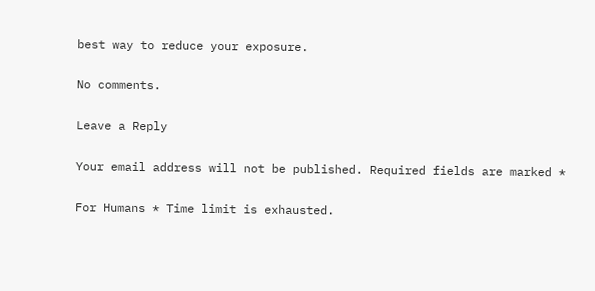best way to reduce your exposure.

No comments.

Leave a Reply

Your email address will not be published. Required fields are marked *

For Humans * Time limit is exhausted.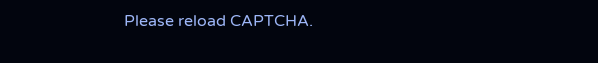Please reload CAPTCHA.